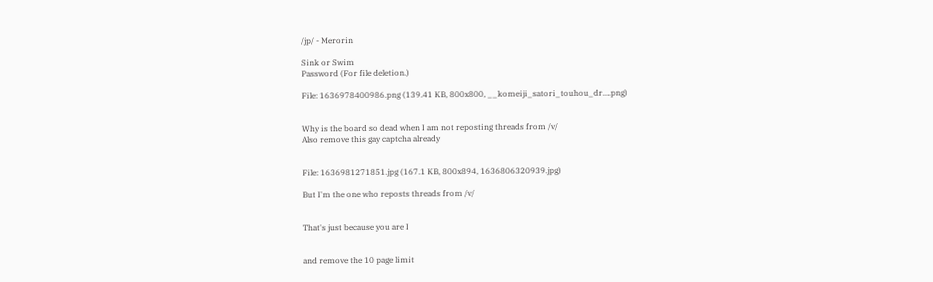/jp/ - Merorin

Sink or Swim
Password (For file deletion.)

File: 1636978400986.png (139.41 KB, 800x800, __komeiji_satori_touhou_dr….png)


Why is the board so dead when I am not reposting threads from /v/
Also remove this gay captcha already


File: 1636981271851.jpg (167.1 KB, 800x894, 1636806320939.jpg)

But I'm the one who reposts threads from /v/


That's just because you are I


and remove the 10 page limit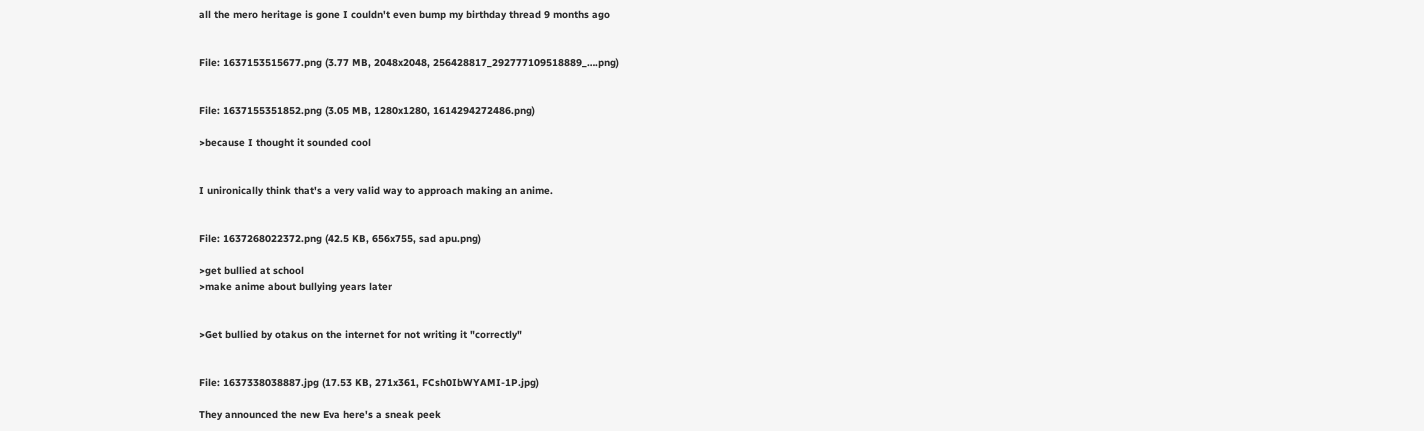all the mero heritage is gone I couldn't even bump my birthday thread 9 months ago


File: 1637153515677.png (3.77 MB, 2048x2048, 256428817_292777109518889_….png)


File: 1637155351852.png (3.05 MB, 1280x1280, 1614294272486.png)

>because I thought it sounded cool


I unironically think that's a very valid way to approach making an anime.


File: 1637268022372.png (42.5 KB, 656x755, sad apu.png)

>get bullied at school
>make anime about bullying years later


>Get bullied by otakus on the internet for not writing it "correctly"


File: 1637338038887.jpg (17.53 KB, 271x361, FCsh0IbWYAMI-1P.jpg)

They announced the new Eva here's a sneak peek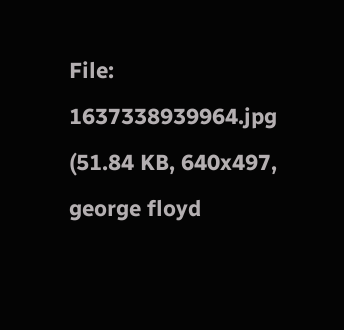File: 1637338939964.jpg (51.84 KB, 640x497, george floyd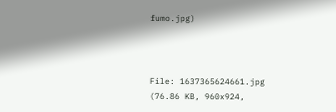fumo.jpg)



File: 1637365624661.jpg (76.86 KB, 960x924,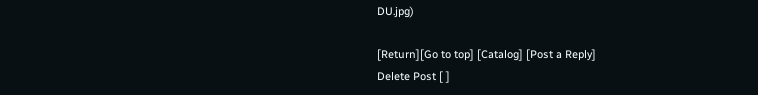DU.jpg)

[Return][Go to top] [Catalog] [Post a Reply]
Delete Post [ ]